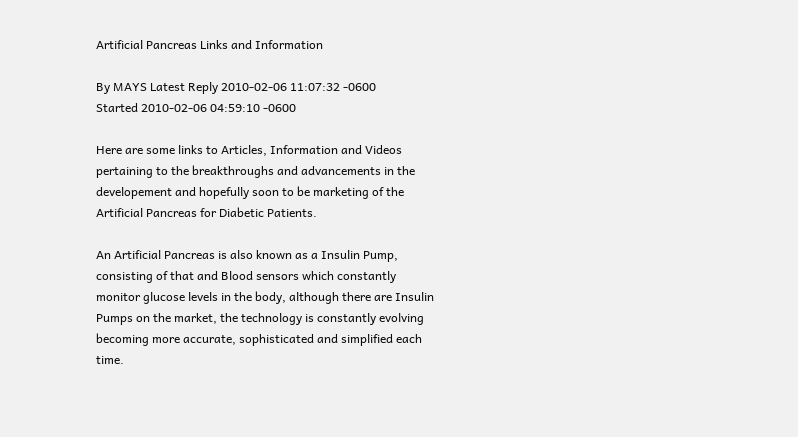Artificial Pancreas Links and Information

By MAYS Latest Reply 2010-02-06 11:07:32 -0600
Started 2010-02-06 04:59:10 -0600

Here are some links to Articles, Information and Videos pertaining to the breakthroughs and advancements in the developement and hopefully soon to be marketing of the Artificial Pancreas for Diabetic Patients.

An Artificial Pancreas is also known as a Insulin Pump, consisting of that and Blood sensors which constantly monitor glucose levels in the body, although there are Insulin Pumps on the market, the technology is constantly evolving becoming more accurate, sophisticated and simplified each time.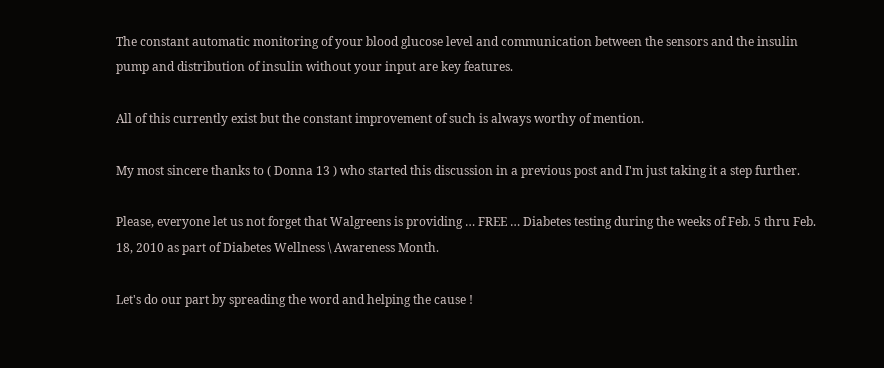The constant automatic monitoring of your blood glucose level and communication between the sensors and the insulin pump and distribution of insulin without your input are key features.

All of this currently exist but the constant improvement of such is always worthy of mention.

My most sincere thanks to ( Donna 13 ) who started this discussion in a previous post and I'm just taking it a step further.

Please, everyone let us not forget that Walgreens is providing … FREE … Diabetes testing during the weeks of Feb. 5 thru Feb. 18, 2010 as part of Diabetes Wellness \ Awareness Month.

Let's do our part by spreading the word and helping the cause !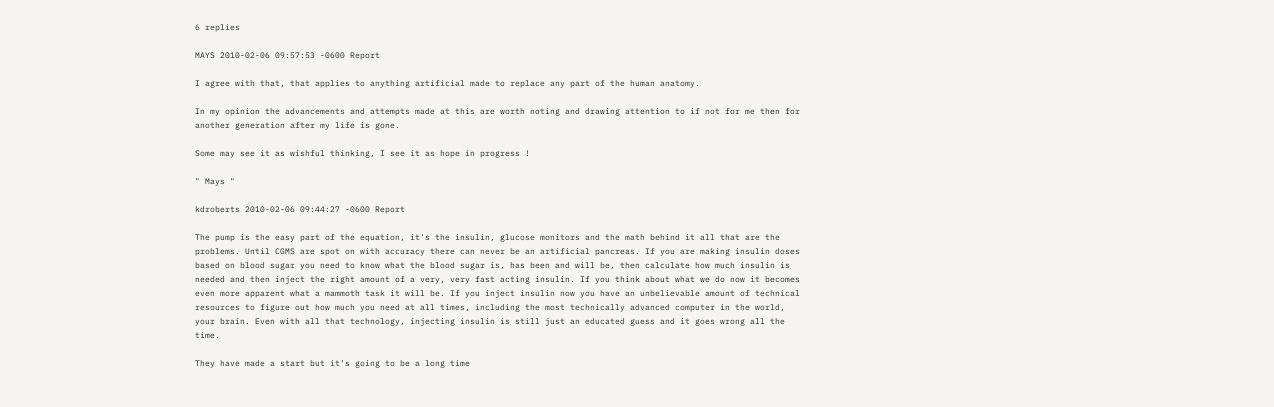6 replies

MAYS 2010-02-06 09:57:53 -0600 Report

I agree with that, that applies to anything artificial made to replace any part of the human anatomy.

In my opinion the advancements and attempts made at this are worth noting and drawing attention to if not for me then for another generation after my life is gone.

Some may see it as wishful thinking, I see it as hope in progress !

" Mays "

kdroberts 2010-02-06 09:44:27 -0600 Report

The pump is the easy part of the equation, it's the insulin, glucose monitors and the math behind it all that are the problems. Until CGMS are spot on with accuracy there can never be an artificial pancreas. If you are making insulin doses based on blood sugar you need to know what the blood sugar is, has been and will be, then calculate how much insulin is needed and then inject the right amount of a very, very fast acting insulin. If you think about what we do now it becomes even more apparent what a mammoth task it will be. If you inject insulin now you have an unbelievable amount of technical resources to figure out how much you need at all times, including the most technically advanced computer in the world, your brain. Even with all that technology, injecting insulin is still just an educated guess and it goes wrong all the time.

They have made a start but it's going to be a long time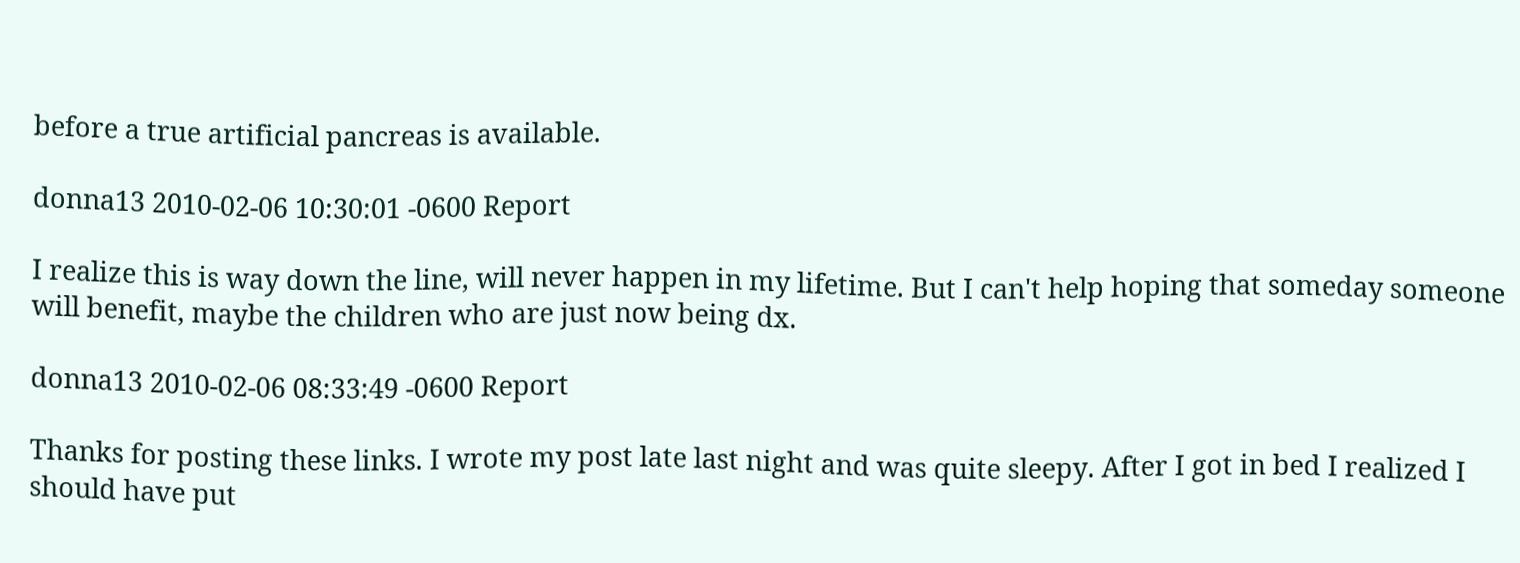before a true artificial pancreas is available.

donna13 2010-02-06 10:30:01 -0600 Report

I realize this is way down the line, will never happen in my lifetime. But I can't help hoping that someday someone will benefit, maybe the children who are just now being dx.

donna13 2010-02-06 08:33:49 -0600 Report

Thanks for posting these links. I wrote my post late last night and was quite sleepy. After I got in bed I realized I should have put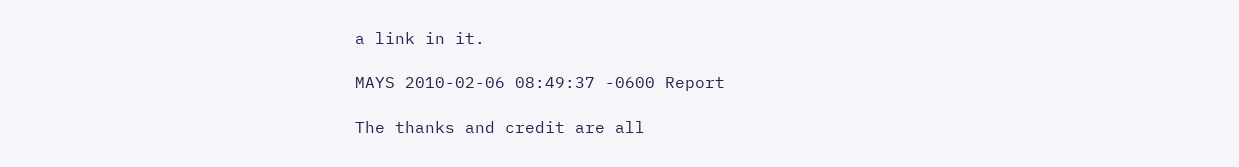a link in it.

MAYS 2010-02-06 08:49:37 -0600 Report

The thanks and credit are all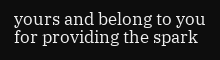yours and belong to you for providing the spark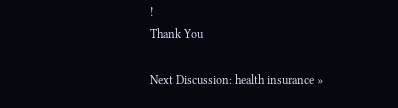!
Thank You

Next Discussion: health insurance »